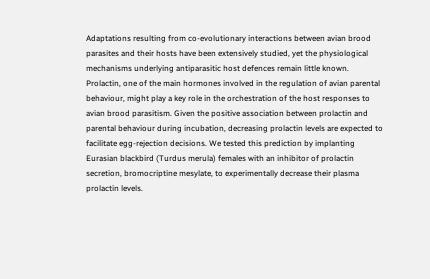Adaptations resulting from co-evolutionary interactions between avian brood parasites and their hosts have been extensively studied, yet the physiological mechanisms underlying antiparasitic host defences remain little known. Prolactin, one of the main hormones involved in the regulation of avian parental behaviour, might play a key role in the orchestration of the host responses to avian brood parasitism. Given the positive association between prolactin and parental behaviour during incubation, decreasing prolactin levels are expected to facilitate egg-rejection decisions. We tested this prediction by implanting Eurasian blackbird (Turdus merula) females with an inhibitor of prolactin secretion, bromocriptine mesylate, to experimentally decrease their plasma prolactin levels.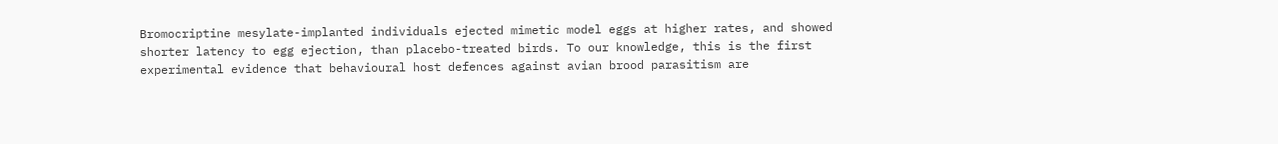Bromocriptine mesylate-implanted individuals ejected mimetic model eggs at higher rates, and showed shorter latency to egg ejection, than placebo-treated birds. To our knowledge, this is the first experimental evidence that behavioural host defences against avian brood parasitism are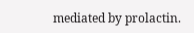mediated by prolactin.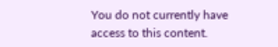You do not currently have access to this content.